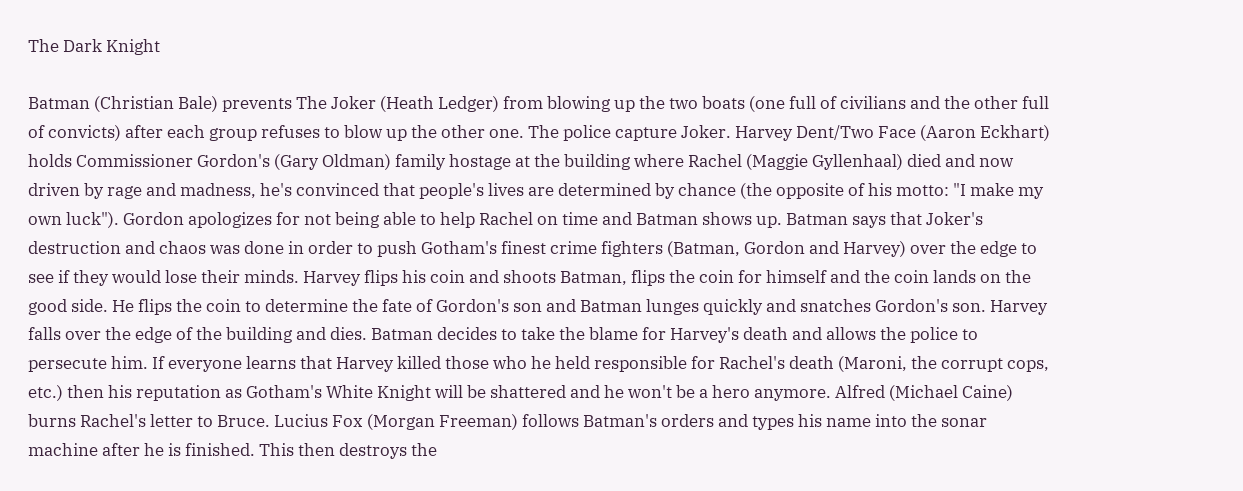The Dark Knight

Batman (Christian Bale) prevents The Joker (Heath Ledger) from blowing up the two boats (one full of civilians and the other full of convicts) after each group refuses to blow up the other one. The police capture Joker. Harvey Dent/Two Face (Aaron Eckhart) holds Commissioner Gordon's (Gary Oldman) family hostage at the building where Rachel (Maggie Gyllenhaal) died and now driven by rage and madness, he's convinced that people's lives are determined by chance (the opposite of his motto: "I make my own luck"). Gordon apologizes for not being able to help Rachel on time and Batman shows up. Batman says that Joker's destruction and chaos was done in order to push Gotham's finest crime fighters (Batman, Gordon and Harvey) over the edge to see if they would lose their minds. Harvey flips his coin and shoots Batman, flips the coin for himself and the coin lands on the good side. He flips the coin to determine the fate of Gordon's son and Batman lunges quickly and snatches Gordon's son. Harvey falls over the edge of the building and dies. Batman decides to take the blame for Harvey's death and allows the police to persecute him. If everyone learns that Harvey killed those who he held responsible for Rachel's death (Maroni, the corrupt cops, etc.) then his reputation as Gotham's White Knight will be shattered and he won't be a hero anymore. Alfred (Michael Caine) burns Rachel's letter to Bruce. Lucius Fox (Morgan Freeman) follows Batman's orders and types his name into the sonar machine after he is finished. This then destroys the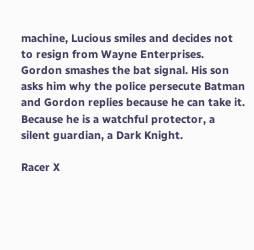machine, Lucious smiles and decides not to resign from Wayne Enterprises. Gordon smashes the bat signal. His son asks him why the police persecute Batman and Gordon replies because he can take it. Because he is a watchful protector, a silent guardian, a Dark Knight.

Racer X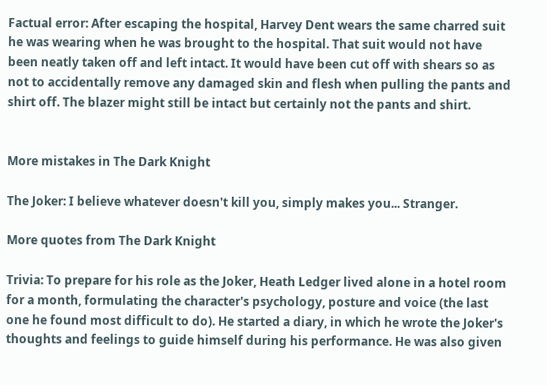Factual error: After escaping the hospital, Harvey Dent wears the same charred suit he was wearing when he was brought to the hospital. That suit would not have been neatly taken off and left intact. It would have been cut off with shears so as not to accidentally remove any damaged skin and flesh when pulling the pants and shirt off. The blazer might still be intact but certainly not the pants and shirt.


More mistakes in The Dark Knight

The Joker: I believe whatever doesn't kill you, simply makes you... Stranger.

More quotes from The Dark Knight

Trivia: To prepare for his role as the Joker, Heath Ledger lived alone in a hotel room for a month, formulating the character's psychology, posture and voice (the last one he found most difficult to do). He started a diary, in which he wrote the Joker's thoughts and feelings to guide himself during his performance. He was also given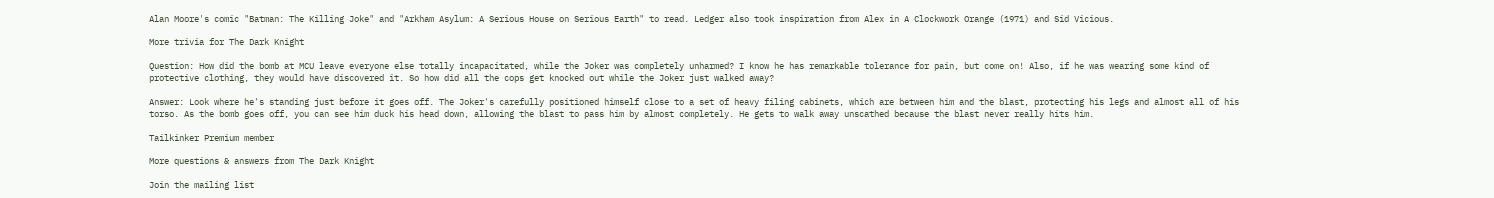Alan Moore's comic "Batman: The Killing Joke" and "Arkham Asylum: A Serious House on Serious Earth" to read. Ledger also took inspiration from Alex in A Clockwork Orange (1971) and Sid Vicious.

More trivia for The Dark Knight

Question: How did the bomb at MCU leave everyone else totally incapacitated, while the Joker was completely unharmed? I know he has remarkable tolerance for pain, but come on! Also, if he was wearing some kind of protective clothing, they would have discovered it. So how did all the cops get knocked out while the Joker just walked away?

Answer: Look where he's standing just before it goes off. The Joker's carefully positioned himself close to a set of heavy filing cabinets, which are between him and the blast, protecting his legs and almost all of his torso. As the bomb goes off, you can see him duck his head down, allowing the blast to pass him by almost completely. He gets to walk away unscathed because the blast never really hits him.

Tailkinker Premium member

More questions & answers from The Dark Knight

Join the mailing list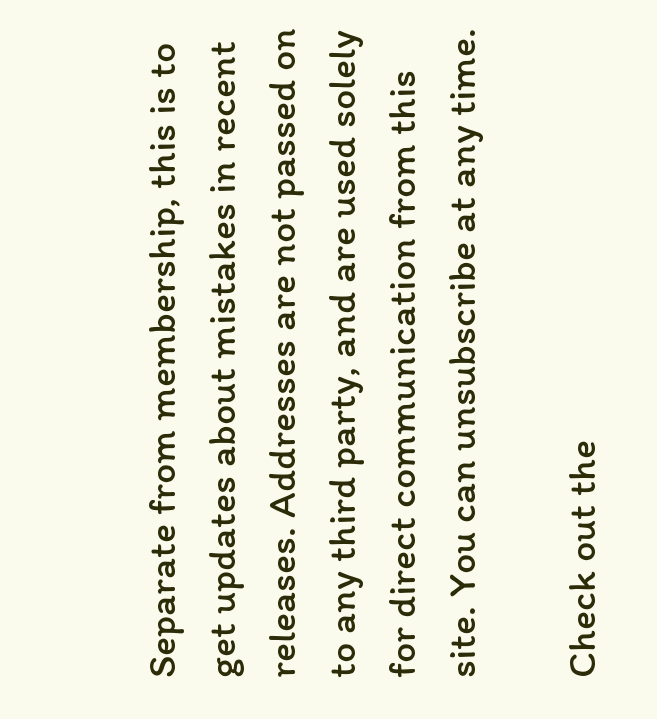Separate from membership, this is to get updates about mistakes in recent releases. Addresses are not passed on to any third party, and are used solely for direct communication from this site. You can unsubscribe at any time.

Check out the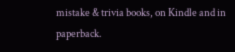mistake & trivia books, on Kindle and in paperback.